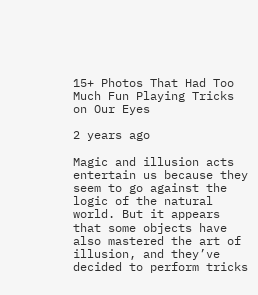15+ Photos That Had Too Much Fun Playing Tricks on Our Eyes

2 years ago

Magic and illusion acts entertain us because they seem to go against the logic of the natural world. But it appears that some objects have also mastered the art of illusion, and they’ve decided to perform tricks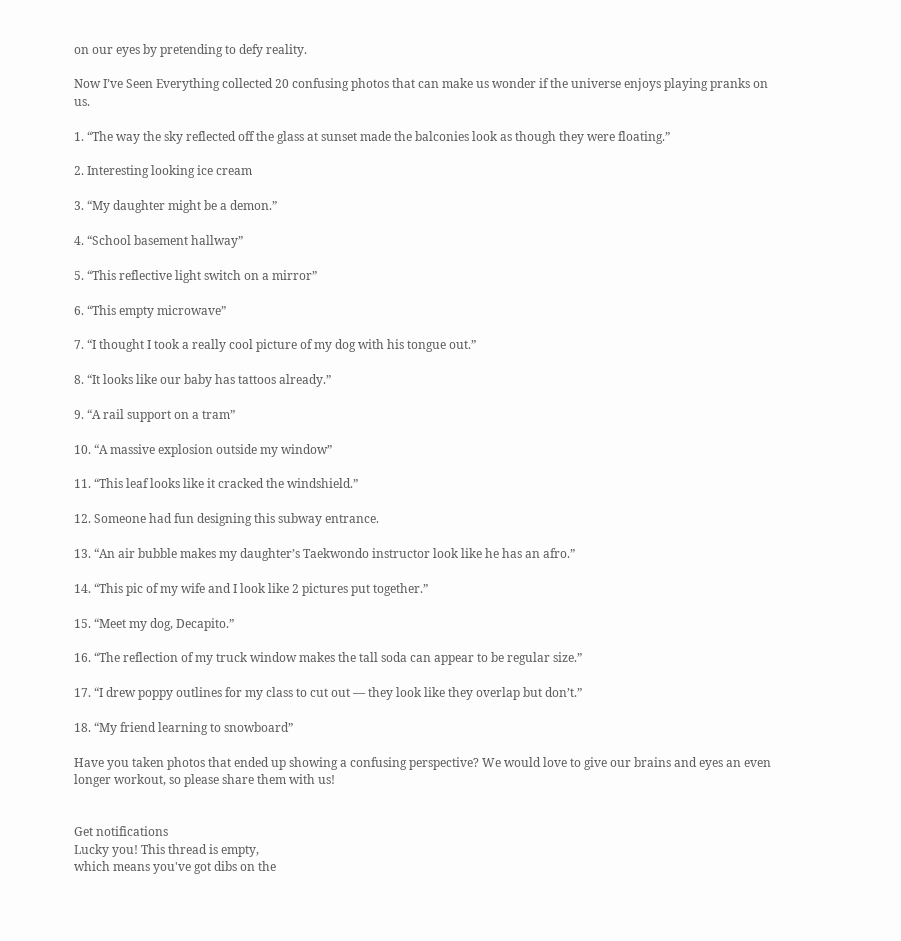on our eyes by pretending to defy reality.

Now I’ve Seen Everything collected 20 confusing photos that can make us wonder if the universe enjoys playing pranks on us.

1. “The way the sky reflected off the glass at sunset made the balconies look as though they were floating.”

2. Interesting looking ice cream

3. “My daughter might be a demon.”

4. “School basement hallway”

5. “This reflective light switch on a mirror”

6. “This empty microwave”

7. “I thought I took a really cool picture of my dog with his tongue out.”

8. “It looks like our baby has tattoos already.”

9. “A rail support on a tram”

10. “A massive explosion outside my window”

11. “This leaf looks like it cracked the windshield.”

12. Someone had fun designing this subway entrance.

13. “An air bubble makes my daughter’s Taekwondo instructor look like he has an afro.”

14. “This pic of my wife and I look like 2 pictures put together.”

15. “Meet my dog, Decapito.”

16. “The reflection of my truck window makes the tall soda can appear to be regular size.”

17. “I drew poppy outlines for my class to cut out — they look like they overlap but don’t.”

18. “My friend learning to snowboard”

Have you taken photos that ended up showing a confusing perspective? We would love to give our brains and eyes an even longer workout, so please share them with us!


Get notifications
Lucky you! This thread is empty,
which means you've got dibs on the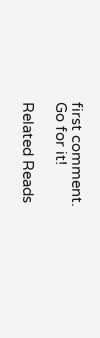first comment.
Go for it!

Related Reads